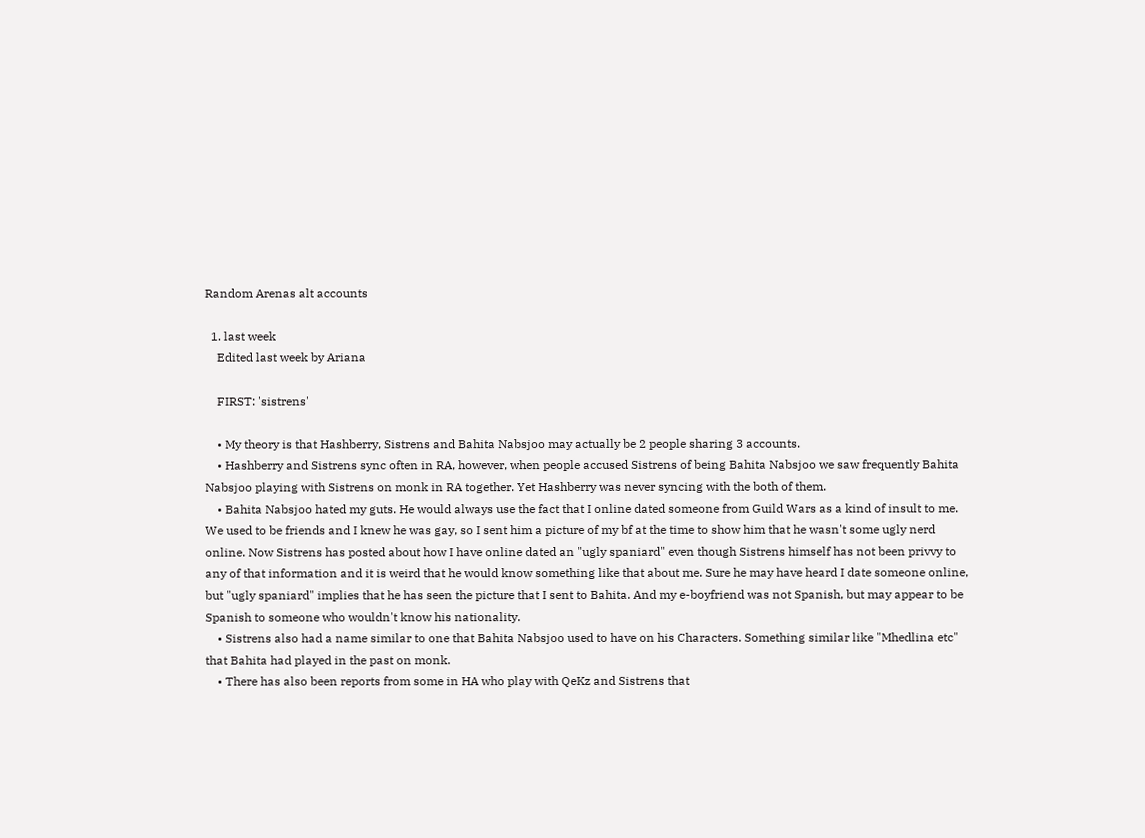Random Arenas alt accounts

  1. last week
    Edited last week by Ariana

    FIRST: 'sistrens'

    • My theory is that Hashberry, Sistrens and Bahita Nabsjoo may actually be 2 people sharing 3 accounts.
    • Hashberry and Sistrens sync often in RA, however, when people accused Sistrens of being Bahita Nabsjoo we saw frequently Bahita Nabsjoo playing with Sistrens on monk in RA together. Yet Hashberry was never syncing with the both of them.
    • Bahita Nabsjoo hated my guts. He would always use the fact that I online dated someone from Guild Wars as a kind of insult to me. We used to be friends and I knew he was gay, so I sent him a picture of my bf at the time to show him that he wasn't some ugly nerd online. Now Sistrens has posted about how I have online dated an "ugly spaniard" even though Sistrens himself has not been privvy to any of that information and it is weird that he would know something like that about me. Sure he may have heard I date someone online, but "ugly spaniard" implies that he has seen the picture that I sent to Bahita. And my e-boyfriend was not Spanish, but may appear to be Spanish to someone who wouldn't know his nationality.
    • Sistrens also had a name similar to one that Bahita Nabsjoo used to have on his Characters. Something similar like "Mhedlina etc" that Bahita had played in the past on monk.
    • There has also been reports from some in HA who play with QeKz and Sistrens that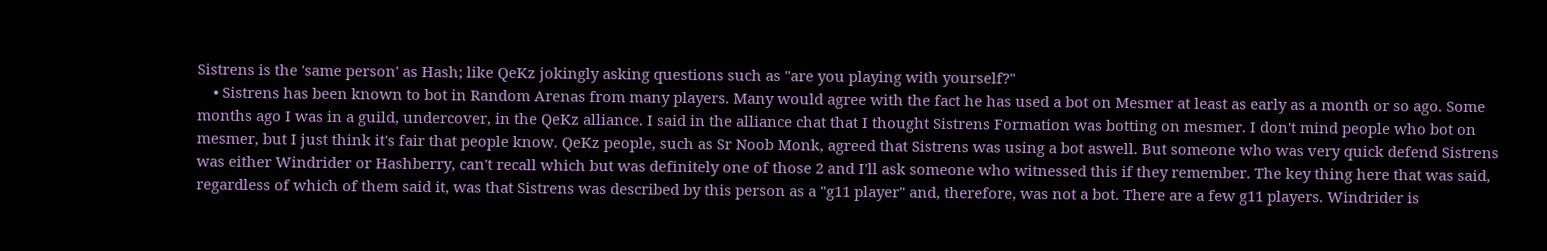Sistrens is the 'same person' as Hash; like QeKz jokingly asking questions such as "are you playing with yourself?"
    • Sistrens has been known to bot in Random Arenas from many players. Many would agree with the fact he has used a bot on Mesmer at least as early as a month or so ago. Some months ago I was in a guild, undercover, in the QeKz alliance. I said in the alliance chat that I thought Sistrens Formation was botting on mesmer. I don't mind people who bot on mesmer, but I just think it's fair that people know. QeKz people, such as Sr Noob Monk, agreed that Sistrens was using a bot aswell. But someone who was very quick defend Sistrens was either Windrider or Hashberry, can't recall which but was definitely one of those 2 and I'll ask someone who witnessed this if they remember. The key thing here that was said, regardless of which of them said it, was that Sistrens was described by this person as a "g11 player" and, therefore, was not a bot. There are a few g11 players. Windrider is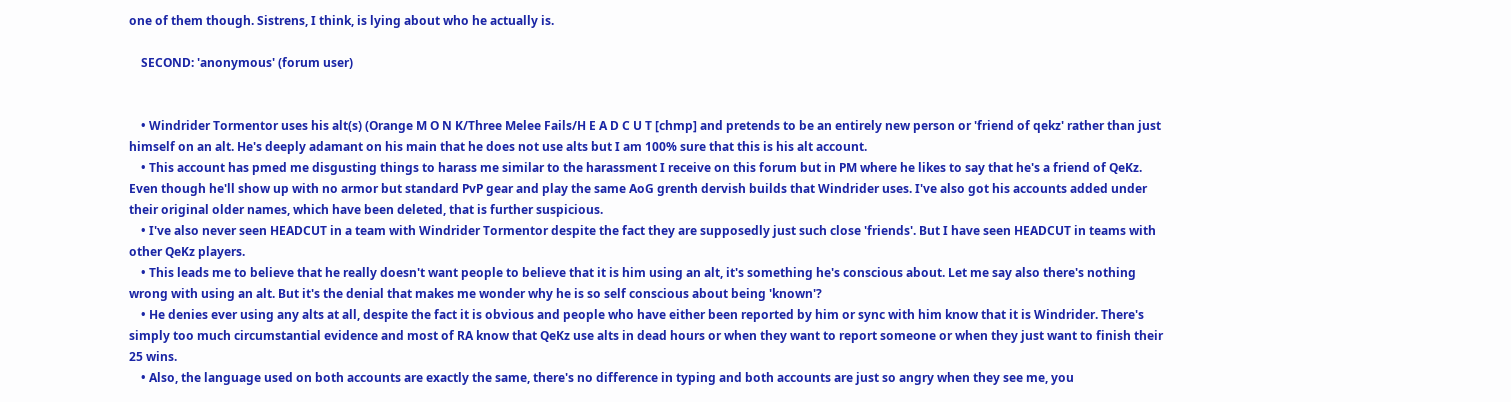one of them though. Sistrens, I think, is lying about who he actually is.

    SECOND: 'anonymous' (forum user)


    • Windrider Tormentor uses his alt(s) (Orange M O N K/Three Melee Fails/H E A D C U T [chmp] and pretends to be an entirely new person or 'friend of qekz' rather than just himself on an alt. He's deeply adamant on his main that he does not use alts but I am 100% sure that this is his alt account.
    • This account has pmed me disgusting things to harass me similar to the harassment I receive on this forum but in PM where he likes to say that he's a friend of QeKz. Even though he'll show up with no armor but standard PvP gear and play the same AoG grenth dervish builds that Windrider uses. I've also got his accounts added under their original older names, which have been deleted, that is further suspicious.
    • I've also never seen HEADCUT in a team with Windrider Tormentor despite the fact they are supposedly just such close 'friends'. But I have seen HEADCUT in teams with other QeKz players.
    • This leads me to believe that he really doesn't want people to believe that it is him using an alt, it's something he's conscious about. Let me say also there's nothing wrong with using an alt. But it's the denial that makes me wonder why he is so self conscious about being 'known'?
    • He denies ever using any alts at all, despite the fact it is obvious and people who have either been reported by him or sync with him know that it is Windrider. There's simply too much circumstantial evidence and most of RA know that QeKz use alts in dead hours or when they want to report someone or when they just want to finish their 25 wins.
    • Also, the language used on both accounts are exactly the same, there's no difference in typing and both accounts are just so angry when they see me, you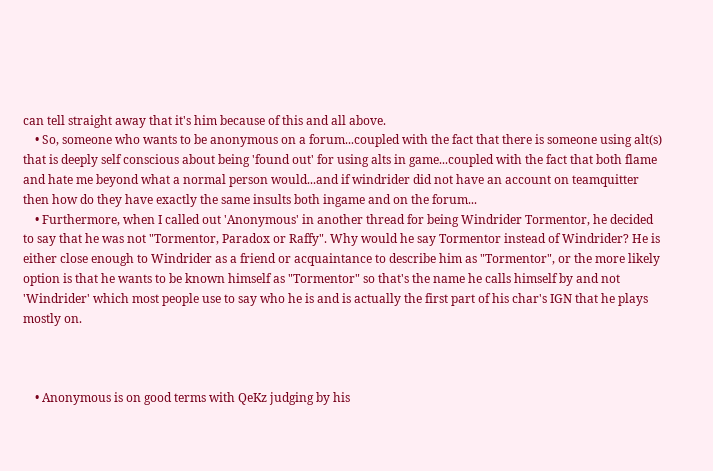can tell straight away that it's him because of this and all above.
    • So, someone who wants to be anonymous on a forum...coupled with the fact that there is someone using alt(s) that is deeply self conscious about being 'found out' for using alts in game...coupled with the fact that both flame and hate me beyond what a normal person would...and if windrider did not have an account on teamquitter then how do they have exactly the same insults both ingame and on the forum...
    • Furthermore, when I called out 'Anonymous' in another thread for being Windrider Tormentor, he decided to say that he was not "Tormentor, Paradox or Raffy". Why would he say Tormentor instead of Windrider? He is either close enough to Windrider as a friend or acquaintance to describe him as "Tormentor", or the more likely option is that he wants to be known himself as "Tormentor" so that's the name he calls himself by and not 'Windrider' which most people use to say who he is and is actually the first part of his char's IGN that he plays mostly on.



    • Anonymous is on good terms with QeKz judging by his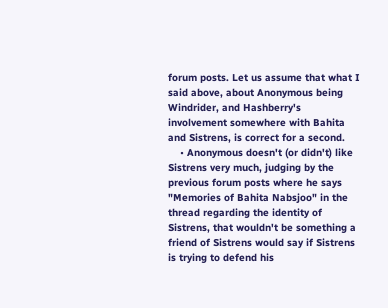forum posts. Let us assume that what I said above, about Anonymous being Windrider, and Hashberry's involvement somewhere with Bahita and Sistrens, is correct for a second.
    • Anonymous doesn't (or didn't) like Sistrens very much, judging by the previous forum posts where he says "Memories of Bahita Nabsjoo" in the thread regarding the identity of Sistrens, that wouldn't be something a friend of Sistrens would say if Sistrens is trying to defend his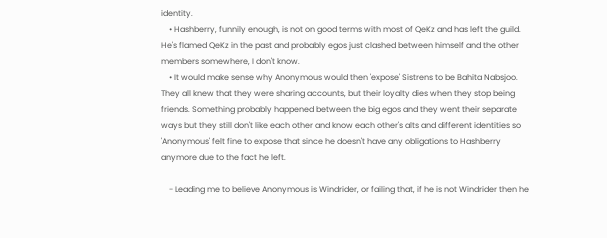identity.
    • Hashberry, funnily enough, is not on good terms with most of QeKz and has left the guild. He's flamed QeKz in the past and probably egos just clashed between himself and the other members somewhere, I don't know.
    • It would make sense why Anonymous would then 'expose' Sistrens to be Bahita Nabsjoo. They all knew that they were sharing accounts, but their loyalty dies when they stop being friends. Something probably happened between the big egos and they went their separate ways but they still don't like each other and know each other's alts and different identities so 'Anonymous' felt fine to expose that since he doesn't have any obligations to Hashberry anymore due to the fact he left.

    - Leading me to believe Anonymous is Windrider, or failing that, if he is not Windrider then he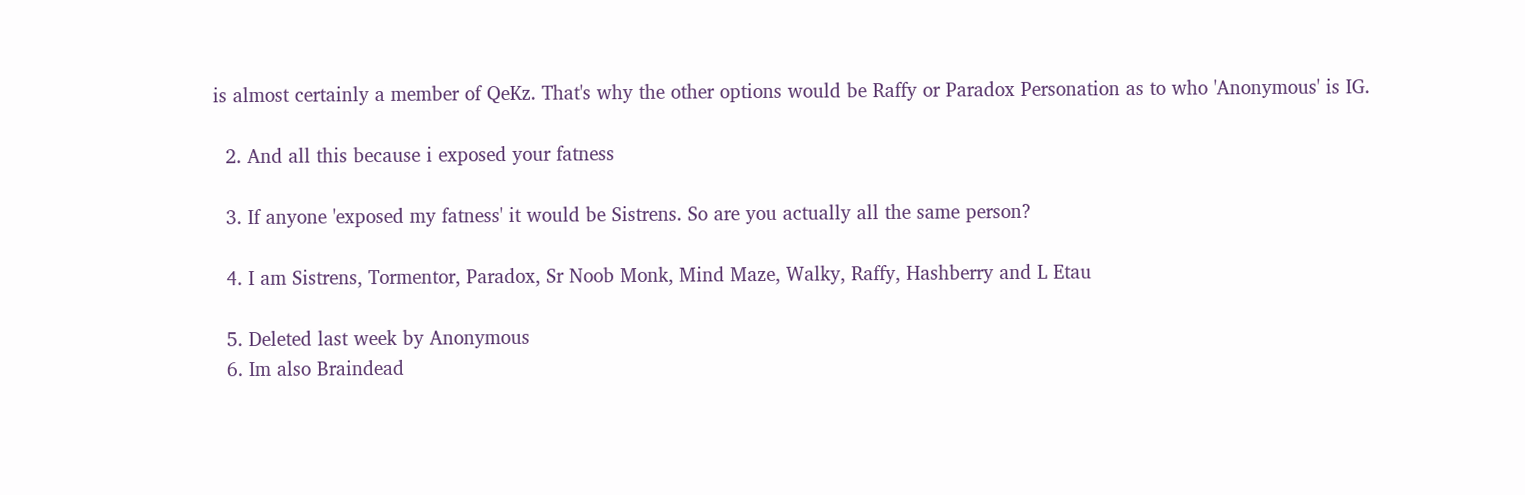is almost certainly a member of QeKz. That's why the other options would be Raffy or Paradox Personation as to who 'Anonymous' is IG.

  2. And all this because i exposed your fatness

  3. If anyone 'exposed my fatness' it would be Sistrens. So are you actually all the same person?

  4. I am Sistrens, Tormentor, Paradox, Sr Noob Monk, Mind Maze, Walky, Raffy, Hashberry and L Etau

  5. Deleted last week by Anonymous
  6. Im also Braindead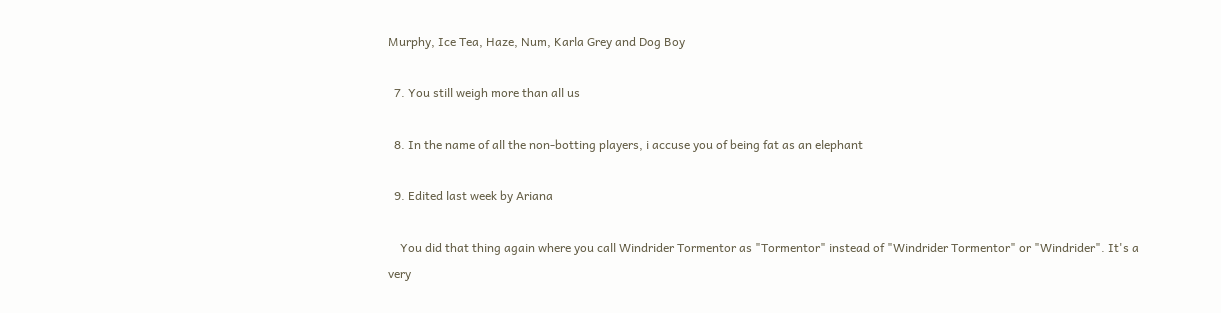Murphy, Ice Tea, Haze, Num, Karla Grey and Dog Boy

  7. You still weigh more than all us

  8. In the name of all the non-botting players, i accuse you of being fat as an elephant

  9. Edited last week by Ariana

    You did that thing again where you call Windrider Tormentor as "Tormentor" instead of "Windrider Tormentor" or "Windrider". It's a very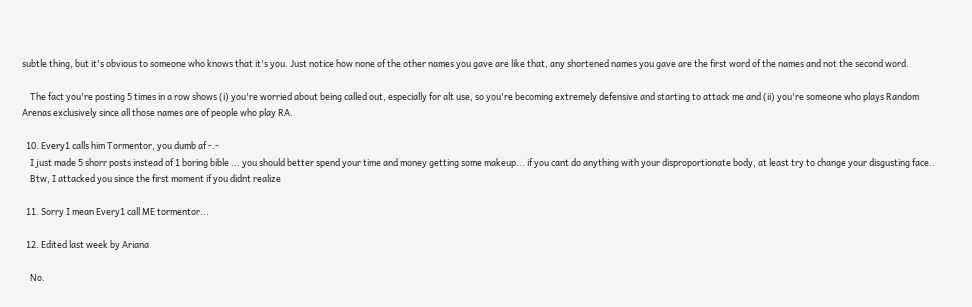subtle thing, but it's obvious to someone who knows that it's you. Just notice how none of the other names you gave are like that, any shortened names you gave are the first word of the names and not the second word.

    The fact you're posting 5 times in a row shows (i) you're worried about being called out, especially for alt use, so you're becoming extremely defensive and starting to attack me and (ii) you're someone who plays Random Arenas exclusively since all those names are of people who play RA.

  10. Every1 calls him Tormentor, you dumb af -.-
    I just made 5 shorr posts instead of 1 boring bible ... you should better spend your time and money getting some makeup... if you cant do anything with your disproportionate body, at least try to change your disgusting face..
    Btw, I attacked you since the first moment if you didnt realize

  11. Sorry I mean Every1 call ME tormentor...

  12. Edited last week by Ariana

    No.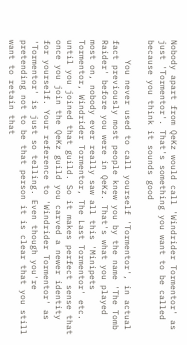Nobody apart from QeKz would call 'Windrider Tormentor' as just 'Tormentor'. That's something you want to be called because you think it sounds good

    You never used to call yourself 'Tormentor', in actual fact previously most people knew you by the name 'The Tomb Raider' before you were in QeKz. That's what you played most on, nobody ever really saw all this 'Minipets Tormentor, Windrider Tormentor, The Last Tormentor' etc. until you joined that guild. So it makes perfect sense that once you join the QeKz guild you carved a newer identity for yourself. Your reference to 'Windrider Tormentor' as 'Tormentor' is just so telling. Even though you're pretending not to be that person it is clear that you still want to retain that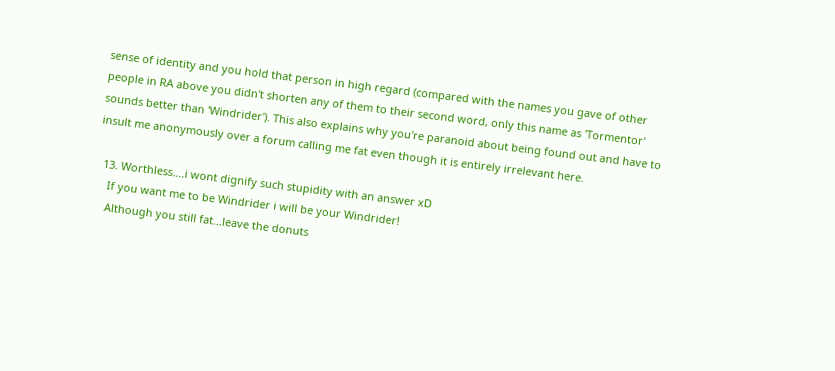sense of identity and you hold that person in high regard (compared with the names you gave of other people in RA above you didn't shorten any of them to their second word, only this name as 'Tormentor' sounds better than 'Windrider'). This also explains why you're paranoid about being found out and have to insult me anonymously over a forum calling me fat even though it is entirely irrelevant here.

  13. Worthless....i wont dignify such stupidity with an answer xD
    If you want me to be Windrider i will be your Windrider!
    Although you still fat...leave the donuts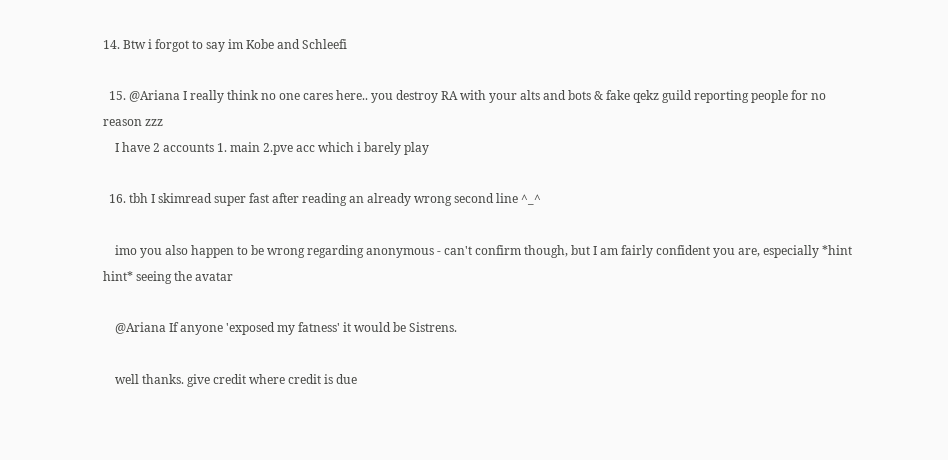14. Btw i forgot to say im Kobe and Schleefi

  15. @Ariana I really think no one cares here.. you destroy RA with your alts and bots & fake qekz guild reporting people for no reason zzz
    I have 2 accounts 1. main 2.pve acc which i barely play

  16. tbh I skimread super fast after reading an already wrong second line ^_^

    imo you also happen to be wrong regarding anonymous - can't confirm though, but I am fairly confident you are, especially *hint hint* seeing the avatar

    @Ariana If anyone 'exposed my fatness' it would be Sistrens.

    well thanks. give credit where credit is due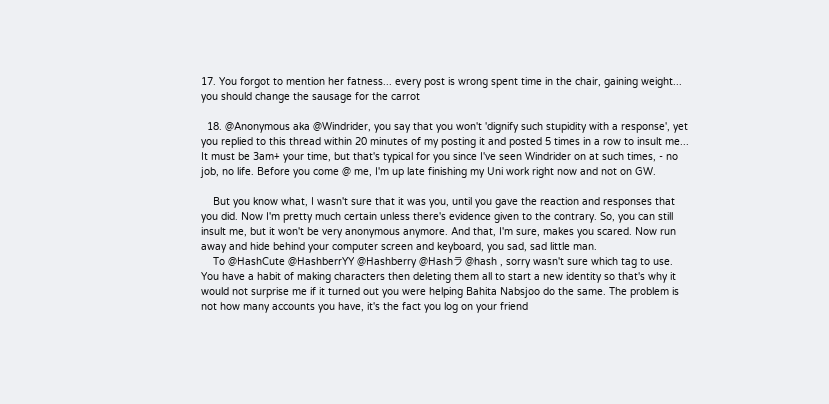17. You forgot to mention her fatness... every post is wrong spent time in the chair, gaining weight... you should change the sausage for the carrot

  18. @Anonymous aka @Windrider, you say that you won't 'dignify such stupidity with a response', yet you replied to this thread within 20 minutes of my posting it and posted 5 times in a row to insult me... It must be 3am+ your time, but that's typical for you since I've seen Windrider on at such times, - no job, no life. Before you come @ me, I'm up late finishing my Uni work right now and not on GW.

    But you know what, I wasn't sure that it was you, until you gave the reaction and responses that you did. Now I'm pretty much certain unless there's evidence given to the contrary. So, you can still insult me, but it won't be very anonymous anymore. And that, I'm sure, makes you scared. Now run away and hide behind your computer screen and keyboard, you sad, sad little man.
    To @HashCute @HashberrYY @Hashberry @Hashラ @hash , sorry wasn't sure which tag to use. You have a habit of making characters then deleting them all to start a new identity so that's why it would not surprise me if it turned out you were helping Bahita Nabsjoo do the same. The problem is not how many accounts you have, it's the fact you log on your friend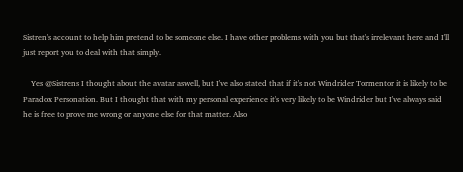Sistren's account to help him pretend to be someone else. I have other problems with you but that's irrelevant here and I'll just report you to deal with that simply.

    Yes @Sistrens I thought about the avatar aswell, but I've also stated that if it's not Windrider Tormentor it is likely to be Paradox Personation. But I thought that with my personal experience it's very likely to be Windrider but I've always said he is free to prove me wrong or anyone else for that matter. Also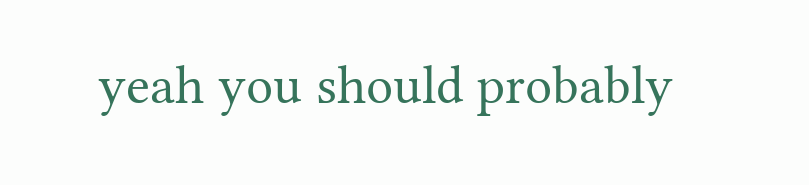yeah you should probably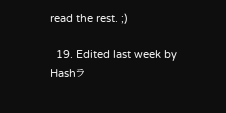read the rest. ;)

  19. Edited last week by Hashラ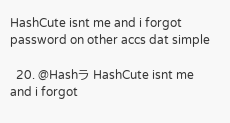HashCute isnt me and i forgot password on other accs dat simple

  20. @Hashラ HashCute isnt me and i forgot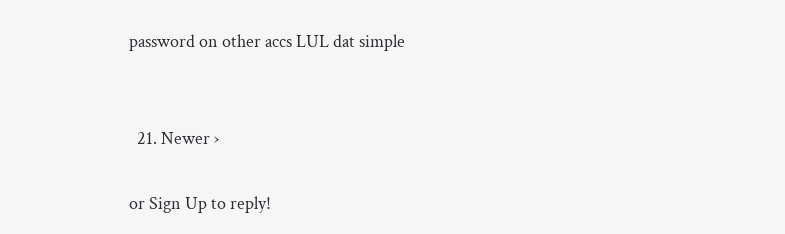password on other accs LUL dat simple


  21. Newer ›

or Sign Up to reply!